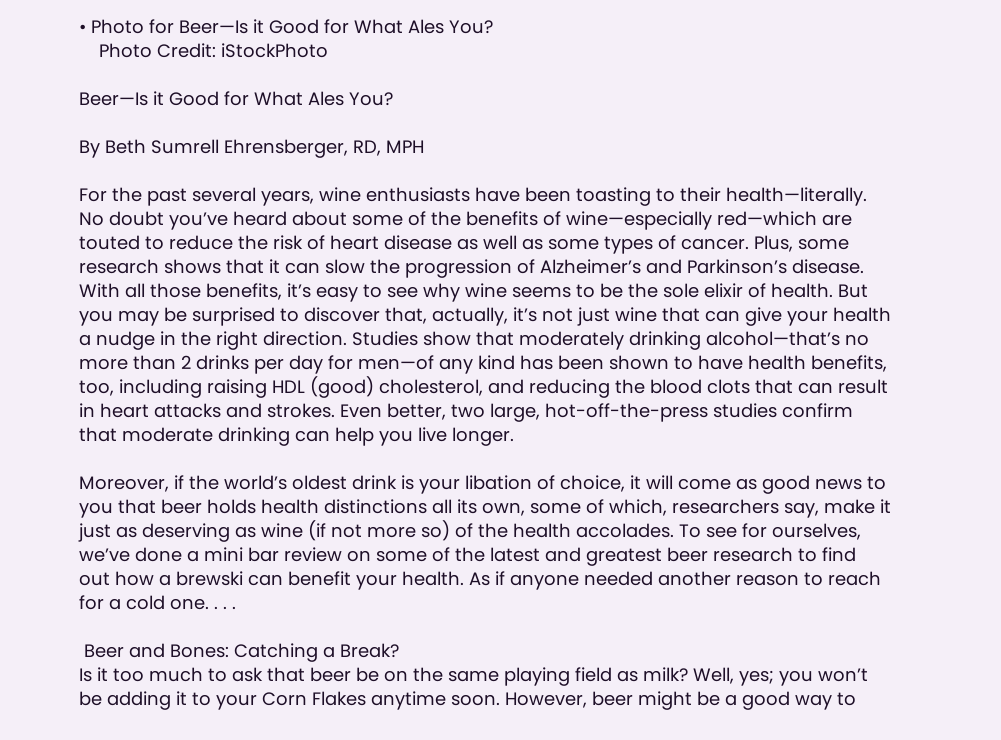• Photo for Beer—Is it Good for What Ales You?
    Photo Credit: iStockPhoto

Beer—Is it Good for What Ales You?

By Beth Sumrell Ehrensberger, RD, MPH

For the past several years, wine enthusiasts have been toasting to their health—literally. No doubt you’ve heard about some of the benefits of wine—especially red—which are touted to reduce the risk of heart disease as well as some types of cancer. Plus, some research shows that it can slow the progression of Alzheimer’s and Parkinson’s disease. With all those benefits, it’s easy to see why wine seems to be the sole elixir of health. But you may be surprised to discover that, actually, it’s not just wine that can give your health a nudge in the right direction. Studies show that moderately drinking alcohol—that’s no more than 2 drinks per day for men—of any kind has been shown to have health benefits, too, including raising HDL (good) cholesterol, and reducing the blood clots that can result in heart attacks and strokes. Even better, two large, hot-off-the-press studies confirm that moderate drinking can help you live longer.

Moreover, if the world’s oldest drink is your libation of choice, it will come as good news to you that beer holds health distinctions all its own, some of which, researchers say, make it just as deserving as wine (if not more so) of the health accolades. To see for ourselves, we’ve done a mini bar review on some of the latest and greatest beer research to find out how a brewski can benefit your health. As if anyone needed another reason to reach for a cold one. . . .

 Beer and Bones: Catching a Break?
Is it too much to ask that beer be on the same playing field as milk? Well, yes; you won’t be adding it to your Corn Flakes anytime soon. However, beer might be a good way to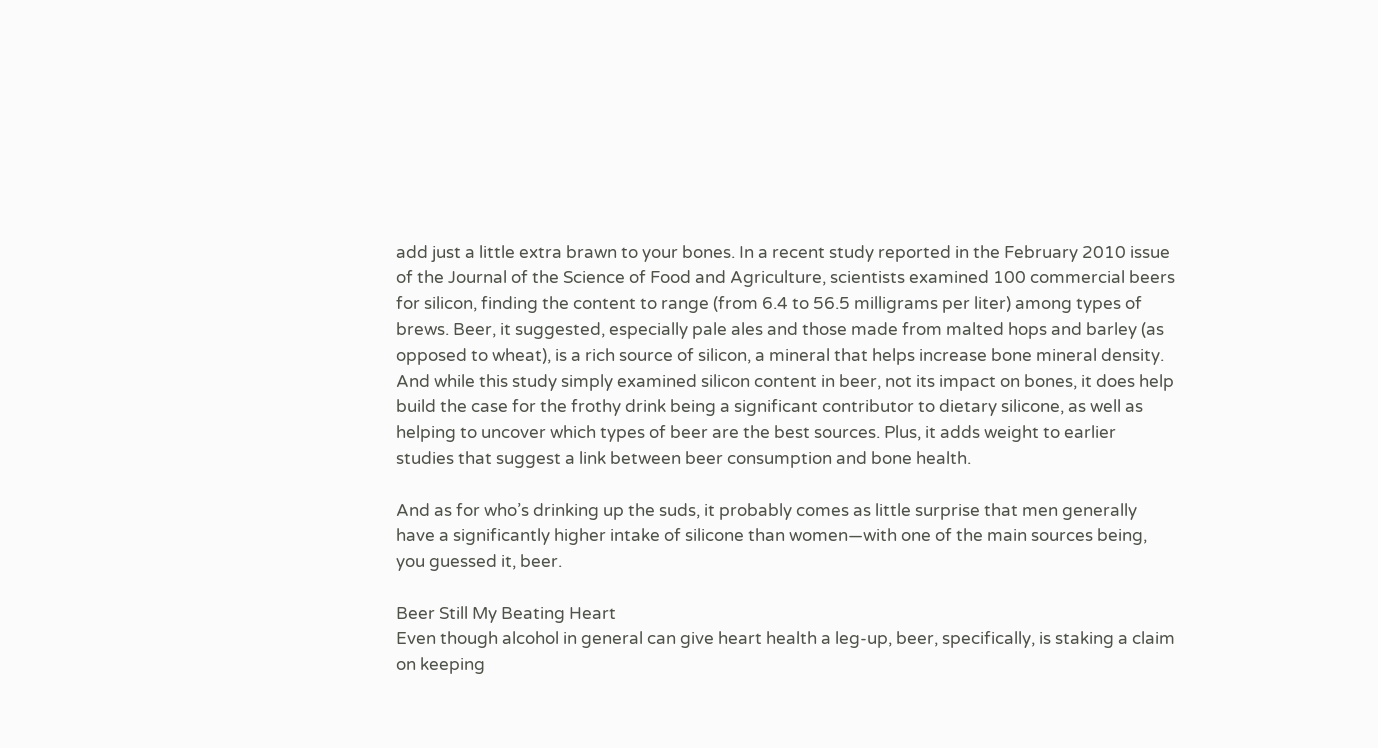add just a little extra brawn to your bones. In a recent study reported in the February 2010 issue of the Journal of the Science of Food and Agriculture, scientists examined 100 commercial beers for silicon, finding the content to range (from 6.4 to 56.5 milligrams per liter) among types of brews. Beer, it suggested, especially pale ales and those made from malted hops and barley (as opposed to wheat), is a rich source of silicon, a mineral that helps increase bone mineral density. And while this study simply examined silicon content in beer, not its impact on bones, it does help build the case for the frothy drink being a significant contributor to dietary silicone, as well as helping to uncover which types of beer are the best sources. Plus, it adds weight to earlier studies that suggest a link between beer consumption and bone health.

And as for who’s drinking up the suds, it probably comes as little surprise that men generally have a significantly higher intake of silicone than women—with one of the main sources being, you guessed it, beer.

Beer Still My Beating Heart
Even though alcohol in general can give heart health a leg-up, beer, specifically, is staking a claim on keeping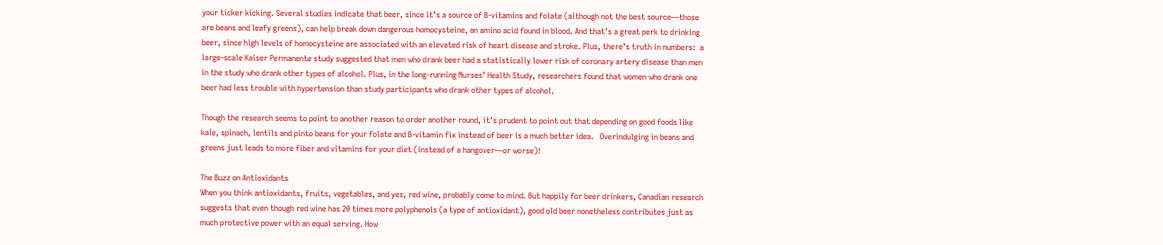your ticker kicking. Several studies indicate that beer, since it’s a source of B-vitamins and folate (although not the best source—those are beans and leafy greens), can help break down dangerous homocysteine, an amino acid found in blood. And that’s a great perk to drinking beer, since high levels of homocysteine are associated with an elevated risk of heart disease and stroke. Plus, there’s truth in numbers:  a large-scale Kaiser Permanente study suggested that men who drank beer had a statistically lower risk of coronary artery disease than men in the study who drank other types of alcohol. Plus, in the long-running Nurses’ Health Study, researchers found that women who drank one beer had less trouble with hypertension than study participants who drank other types of alcohol.

Though the research seems to point to another reason to order another round, it’s prudent to point out that depending on good foods like kale, spinach, lentils and pinto beans for your folate and B-vitamin fix instead of beer is a much better idea.   Overindulging in beans and greens just leads to more fiber and vitamins for your diet (instead of a hangover—or worse)!

The Buzz on Antioxidants
When you think antioxidants, fruits, vegetables, and yes, red wine, probably come to mind. But happily for beer drinkers, Canadian research suggests that even though red wine has 20 times more polyphenols (a type of antioxidant), good old beer nonetheless contributes just as much protective power with an equal serving. How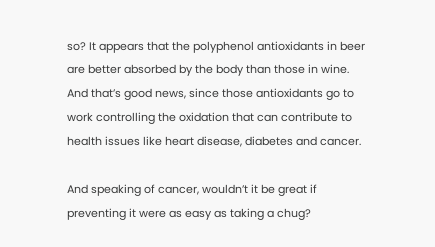so? It appears that the polyphenol antioxidants in beer are better absorbed by the body than those in wine. And that’s good news, since those antioxidants go to work controlling the oxidation that can contribute to health issues like heart disease, diabetes and cancer.

And speaking of cancer, wouldn’t it be great if preventing it were as easy as taking a chug?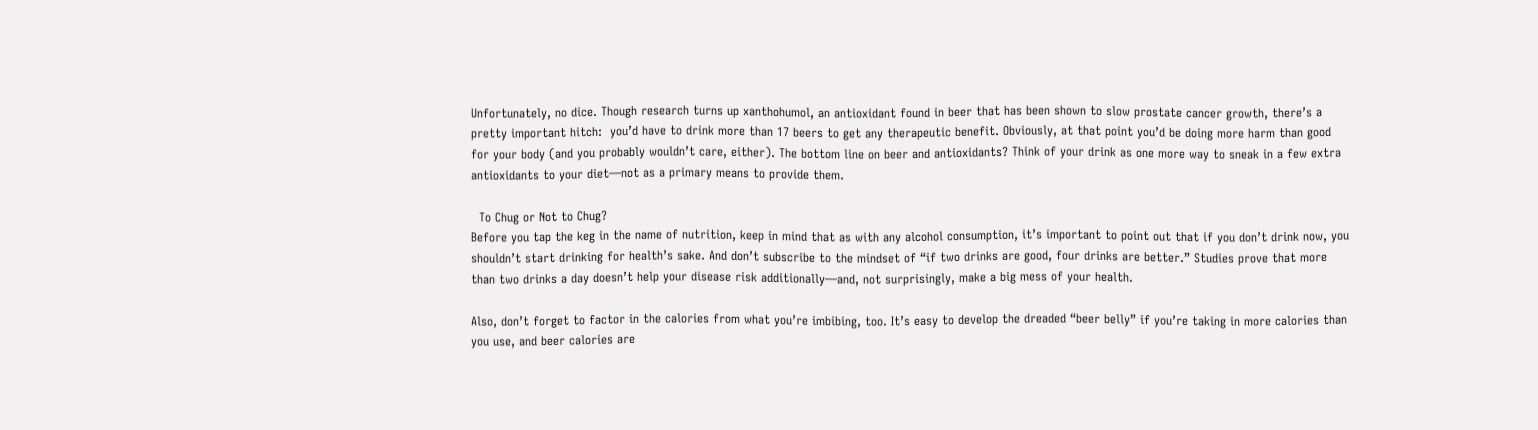Unfortunately, no dice. Though research turns up xanthohumol, an antioxidant found in beer that has been shown to slow prostate cancer growth, there’s a pretty important hitch:  you’d have to drink more than 17 beers to get any therapeutic benefit. Obviously, at that point you’d be doing more harm than good for your body (and you probably wouldn’t care, either). The bottom line on beer and antioxidants? Think of your drink as one more way to sneak in a few extra antioxidants to your diet—not as a primary means to provide them.

  To Chug or Not to Chug?
Before you tap the keg in the name of nutrition, keep in mind that as with any alcohol consumption, it’s important to point out that if you don’t drink now, you shouldn’t start drinking for health’s sake. And don’t subscribe to the mindset of “if two drinks are good, four drinks are better.” Studies prove that more than two drinks a day doesn’t help your disease risk additionally—and, not surprisingly, make a big mess of your health.

Also, don’t forget to factor in the calories from what you’re imbibing, too. It’s easy to develop the dreaded “beer belly” if you’re taking in more calories than you use, and beer calories are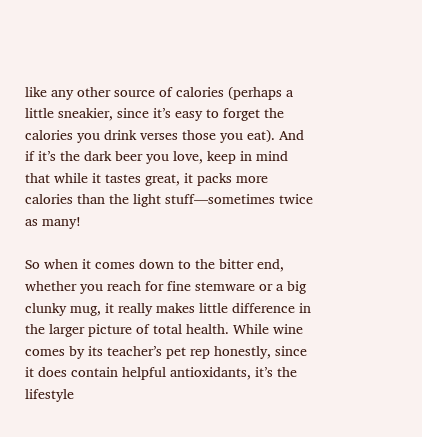like any other source of calories (perhaps a little sneakier, since it’s easy to forget the calories you drink verses those you eat). And if it’s the dark beer you love, keep in mind that while it tastes great, it packs more calories than the light stuff—sometimes twice as many!

So when it comes down to the bitter end, whether you reach for fine stemware or a big clunky mug, it really makes little difference in the larger picture of total health. While wine comes by its teacher’s pet rep honestly, since it does contain helpful antioxidants, it’s the lifestyle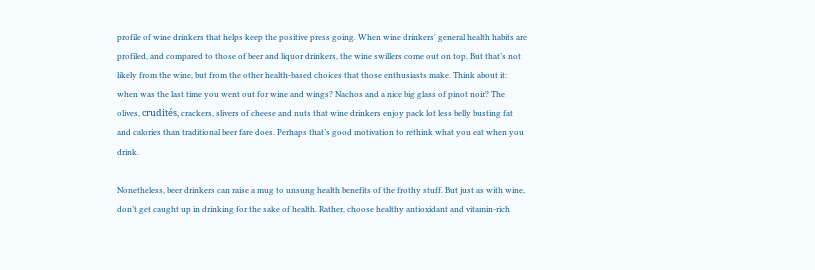profile of wine drinkers that helps keep the positive press going. When wine drinkers' general health habits are profiled, and compared to those of beer and liquor drinkers, the wine swillers come out on top. But that’s not likely from the wine, but from the other health-based choices that those enthusiasts make. Think about it: when was the last time you went out for wine and wings? Nachos and a nice big glass of pinot noir? The olives, crudités, crackers, slivers of cheese and nuts that wine drinkers enjoy pack lot less belly busting fat and calories than traditional beer fare does. Perhaps that’s good motivation to rethink what you eat when you drink.

Nonetheless, beer drinkers can raise a mug to unsung health benefits of the frothy stuff. But just as with wine, don’t get caught up in drinking for the sake of health. Rather, choose healthy antioxidant and vitamin-rich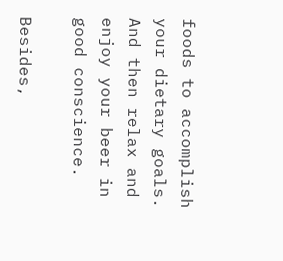foods to accomplish your dietary goals. And then relax and enjoy your beer in good conscience.

Besides,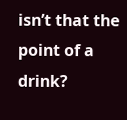isn’t that the point of a drink?